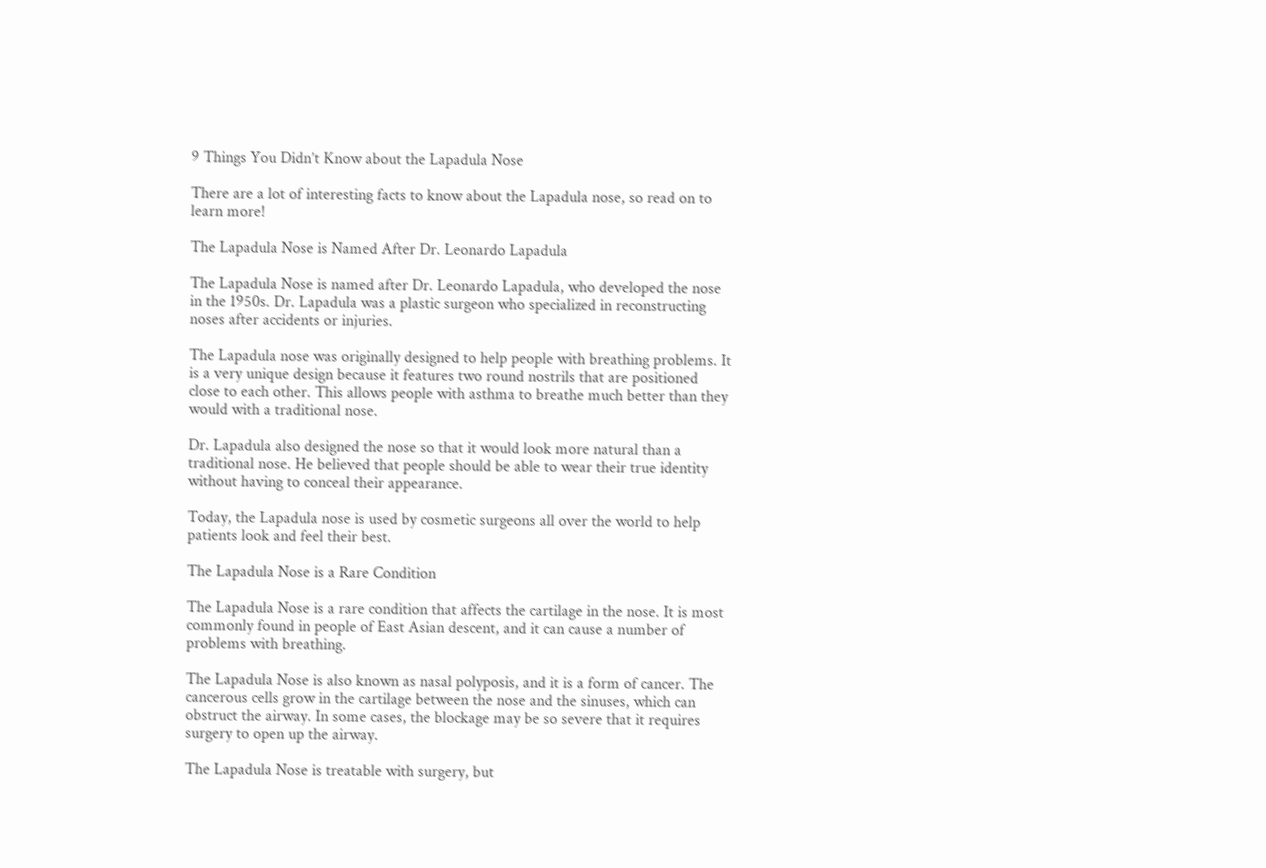9 Things You Didn’t Know about the Lapadula Nose

There are a lot of interesting facts to know about the Lapadula nose, so read on to learn more!

The Lapadula Nose is Named After Dr. Leonardo Lapadula

The Lapadula Nose is named after Dr. Leonardo Lapadula, who developed the nose in the 1950s. Dr. Lapadula was a plastic surgeon who specialized in reconstructing noses after accidents or injuries.

The Lapadula nose was originally designed to help people with breathing problems. It is a very unique design because it features two round nostrils that are positioned close to each other. This allows people with asthma to breathe much better than they would with a traditional nose.

Dr. Lapadula also designed the nose so that it would look more natural than a traditional nose. He believed that people should be able to wear their true identity without having to conceal their appearance.

Today, the Lapadula nose is used by cosmetic surgeons all over the world to help patients look and feel their best.

The Lapadula Nose is a Rare Condition

The Lapadula Nose is a rare condition that affects the cartilage in the nose. It is most commonly found in people of East Asian descent, and it can cause a number of problems with breathing.

The Lapadula Nose is also known as nasal polyposis, and it is a form of cancer. The cancerous cells grow in the cartilage between the nose and the sinuses, which can obstruct the airway. In some cases, the blockage may be so severe that it requires surgery to open up the airway.

The Lapadula Nose is treatable with surgery, but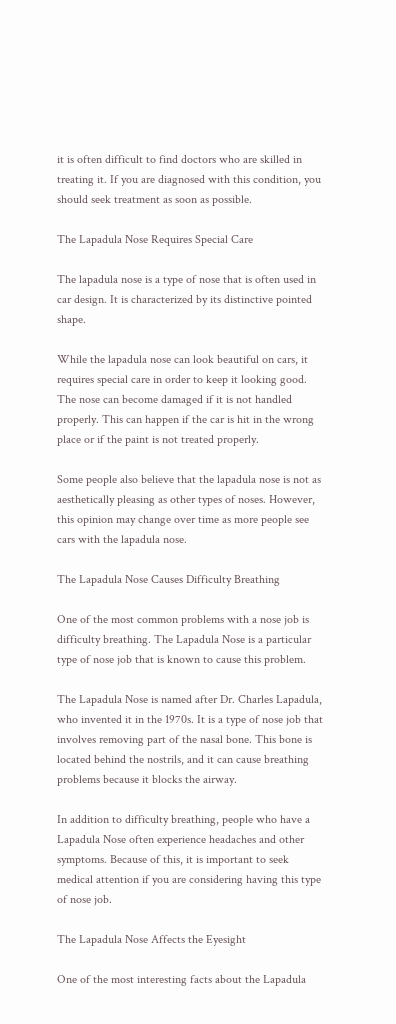it is often difficult to find doctors who are skilled in treating it. If you are diagnosed with this condition, you should seek treatment as soon as possible.

The Lapadula Nose Requires Special Care

The lapadula nose is a type of nose that is often used in car design. It is characterized by its distinctive pointed shape.

While the lapadula nose can look beautiful on cars, it requires special care in order to keep it looking good. The nose can become damaged if it is not handled properly. This can happen if the car is hit in the wrong place or if the paint is not treated properly.

Some people also believe that the lapadula nose is not as aesthetically pleasing as other types of noses. However, this opinion may change over time as more people see cars with the lapadula nose.

The Lapadula Nose Causes Difficulty Breathing

One of the most common problems with a nose job is difficulty breathing. The Lapadula Nose is a particular type of nose job that is known to cause this problem.

The Lapadula Nose is named after Dr. Charles Lapadula, who invented it in the 1970s. It is a type of nose job that involves removing part of the nasal bone. This bone is located behind the nostrils, and it can cause breathing problems because it blocks the airway.

In addition to difficulty breathing, people who have a Lapadula Nose often experience headaches and other symptoms. Because of this, it is important to seek medical attention if you are considering having this type of nose job.

The Lapadula Nose Affects the Eyesight

One of the most interesting facts about the Lapadula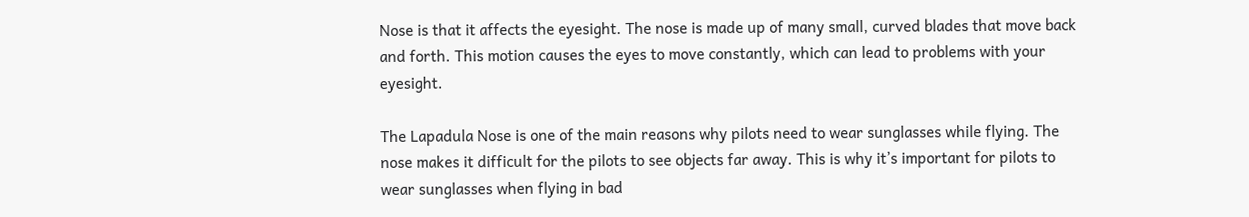Nose is that it affects the eyesight. The nose is made up of many small, curved blades that move back and forth. This motion causes the eyes to move constantly, which can lead to problems with your eyesight.

The Lapadula Nose is one of the main reasons why pilots need to wear sunglasses while flying. The nose makes it difficult for the pilots to see objects far away. This is why it’s important for pilots to wear sunglasses when flying in bad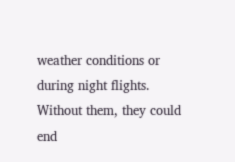weather conditions or during night flights. Without them, they could end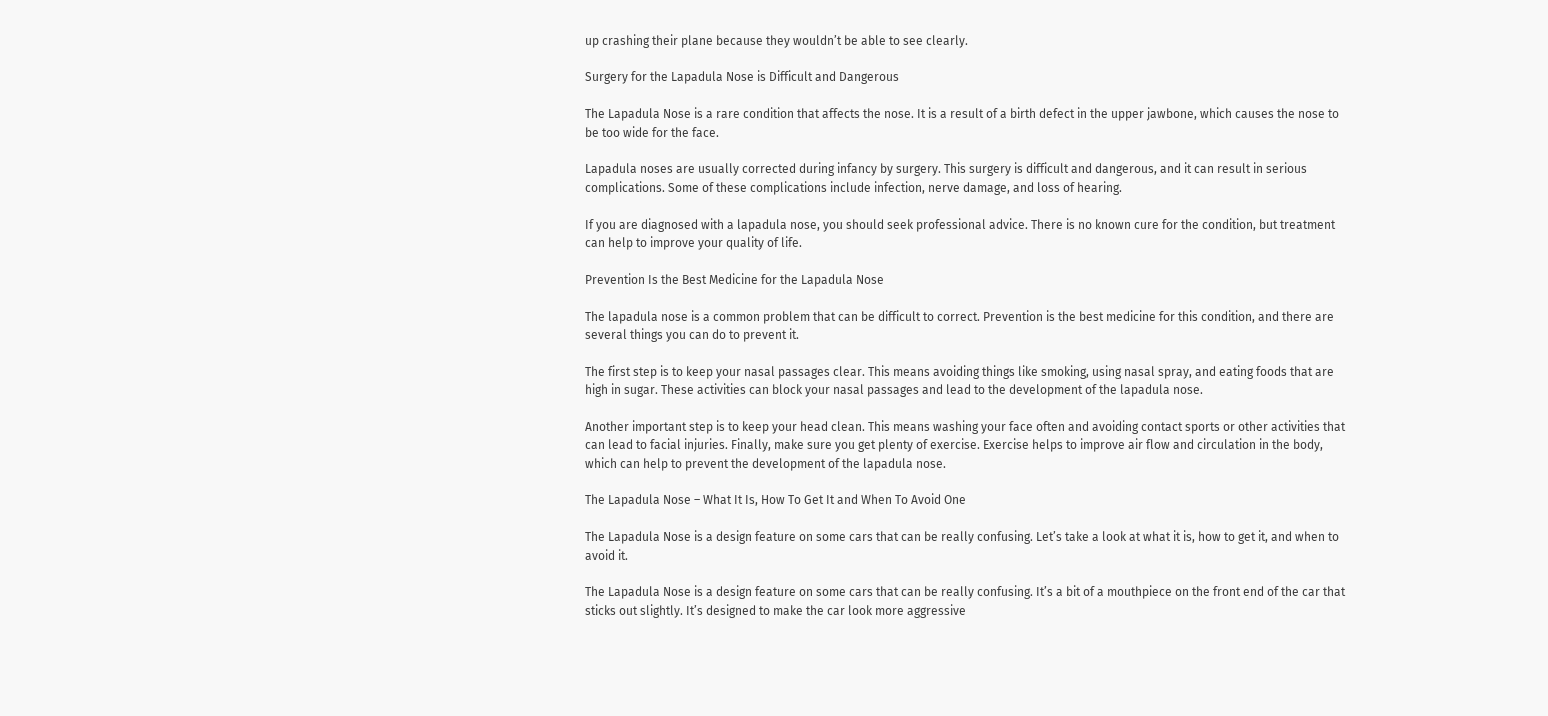up crashing their plane because they wouldn’t be able to see clearly.

Surgery for the Lapadula Nose is Difficult and Dangerous

The Lapadula Nose is a rare condition that affects the nose. It is a result of a birth defect in the upper jawbone, which causes the nose to be too wide for the face.

Lapadula noses are usually corrected during infancy by surgery. This surgery is difficult and dangerous, and it can result in serious complications. Some of these complications include infection, nerve damage, and loss of hearing.

If you are diagnosed with a lapadula nose, you should seek professional advice. There is no known cure for the condition, but treatment can help to improve your quality of life.

Prevention Is the Best Medicine for the Lapadula Nose

The lapadula nose is a common problem that can be difficult to correct. Prevention is the best medicine for this condition, and there are several things you can do to prevent it.

The first step is to keep your nasal passages clear. This means avoiding things like smoking, using nasal spray, and eating foods that are high in sugar. These activities can block your nasal passages and lead to the development of the lapadula nose.

Another important step is to keep your head clean. This means washing your face often and avoiding contact sports or other activities that can lead to facial injuries. Finally, make sure you get plenty of exercise. Exercise helps to improve air flow and circulation in the body, which can help to prevent the development of the lapadula nose.

The Lapadula Nose – What It Is, How To Get It and When To Avoid One

The Lapadula Nose is a design feature on some cars that can be really confusing. Let’s take a look at what it is, how to get it, and when to avoid it.

The Lapadula Nose is a design feature on some cars that can be really confusing. It’s a bit of a mouthpiece on the front end of the car that sticks out slightly. It’s designed to make the car look more aggressive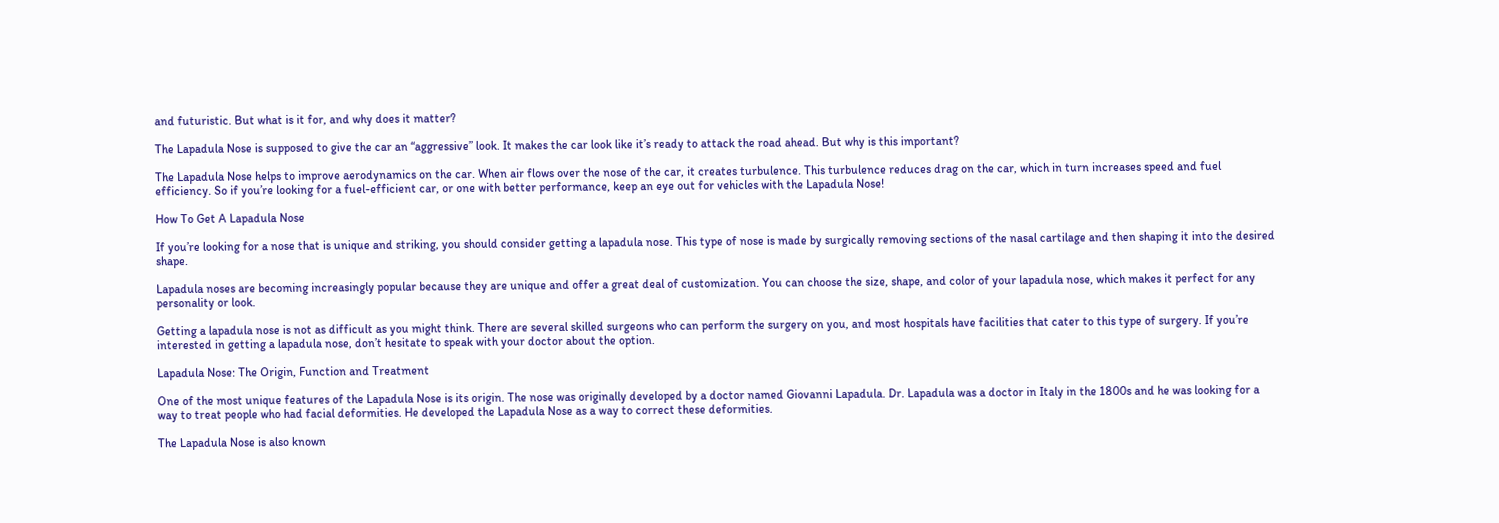and futuristic. But what is it for, and why does it matter?

The Lapadula Nose is supposed to give the car an “aggressive” look. It makes the car look like it’s ready to attack the road ahead. But why is this important?

The Lapadula Nose helps to improve aerodynamics on the car. When air flows over the nose of the car, it creates turbulence. This turbulence reduces drag on the car, which in turn increases speed and fuel efficiency. So if you’re looking for a fuel-efficient car, or one with better performance, keep an eye out for vehicles with the Lapadula Nose!

How To Get A Lapadula Nose

If you’re looking for a nose that is unique and striking, you should consider getting a lapadula nose. This type of nose is made by surgically removing sections of the nasal cartilage and then shaping it into the desired shape.

Lapadula noses are becoming increasingly popular because they are unique and offer a great deal of customization. You can choose the size, shape, and color of your lapadula nose, which makes it perfect for any personality or look.

Getting a lapadula nose is not as difficult as you might think. There are several skilled surgeons who can perform the surgery on you, and most hospitals have facilities that cater to this type of surgery. If you’re interested in getting a lapadula nose, don’t hesitate to speak with your doctor about the option.

Lapadula Nose: The Origin, Function and Treatment

One of the most unique features of the Lapadula Nose is its origin. The nose was originally developed by a doctor named Giovanni Lapadula. Dr. Lapadula was a doctor in Italy in the 1800s and he was looking for a way to treat people who had facial deformities. He developed the Lapadula Nose as a way to correct these deformities.

The Lapadula Nose is also known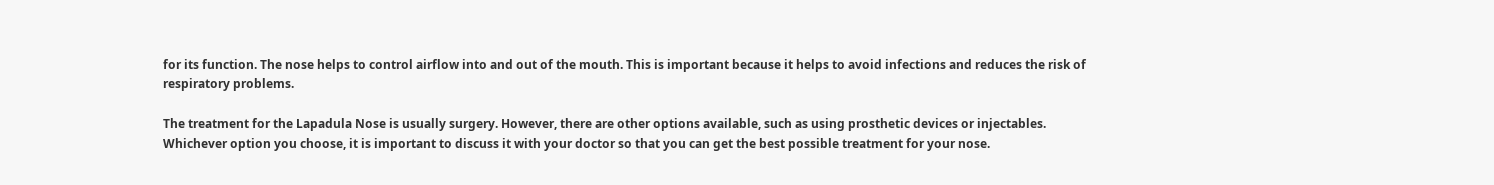for its function. The nose helps to control airflow into and out of the mouth. This is important because it helps to avoid infections and reduces the risk of respiratory problems.

The treatment for the Lapadula Nose is usually surgery. However, there are other options available, such as using prosthetic devices or injectables. Whichever option you choose, it is important to discuss it with your doctor so that you can get the best possible treatment for your nose.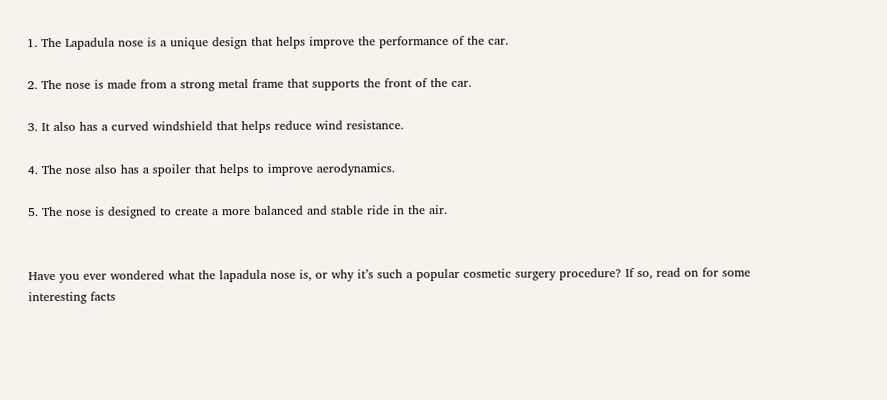1. The Lapadula nose is a unique design that helps improve the performance of the car.

2. The nose is made from a strong metal frame that supports the front of the car.

3. It also has a curved windshield that helps reduce wind resistance.

4. The nose also has a spoiler that helps to improve aerodynamics.

5. The nose is designed to create a more balanced and stable ride in the air.


Have you ever wondered what the lapadula nose is, or why it’s such a popular cosmetic surgery procedure? If so, read on for some interesting facts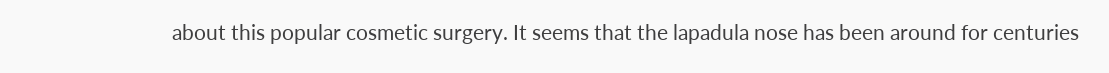about this popular cosmetic surgery. It seems that the lapadula nose has been around for centuries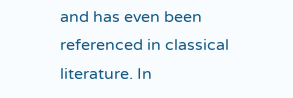and has even been referenced in classical literature. In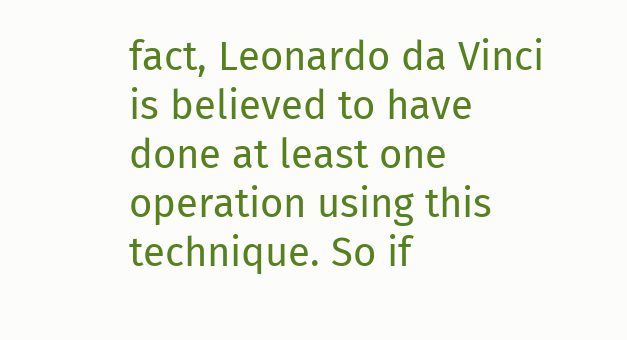fact, Leonardo da Vinci is believed to have done at least one operation using this technique. So if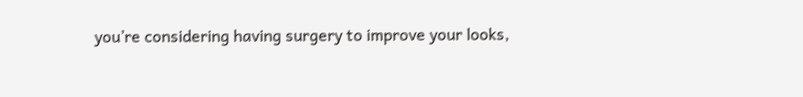you’re considering having surgery to improve your looks,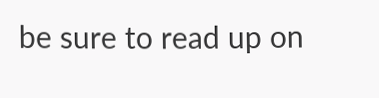be sure to read up on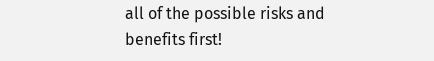all of the possible risks and benefits first!